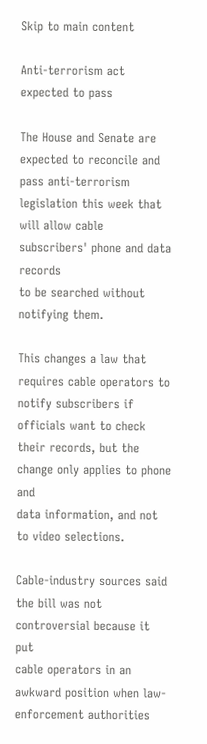Skip to main content

Anti-terrorism act expected to pass

The House and Senate are expected to reconcile and pass anti-terrorism
legislation this week that will allow cable subscribers' phone and data records
to be searched without notifying them.

This changes a law that requires cable operators to notify subscribers if
officials want to check their records, but the change only applies to phone and
data information, and not to video selections.

Cable-industry sources said the bill was not controversial because it put
cable operators in an awkward position when law-enforcement authorities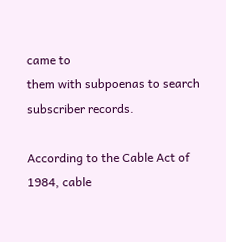came to
them with subpoenas to search subscriber records.

According to the Cable Act of 1984, cable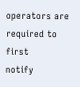operators are required to first
notify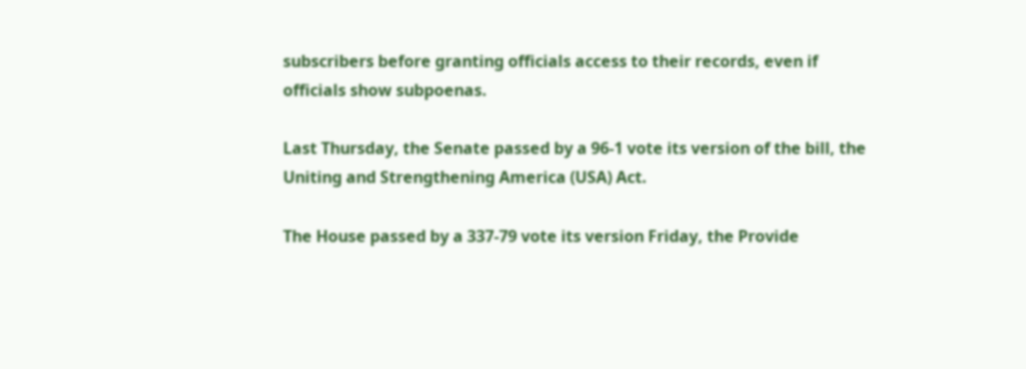subscribers before granting officials access to their records, even if
officials show subpoenas.

Last Thursday, the Senate passed by a 96-1 vote its version of the bill, the
Uniting and Strengthening America (USA) Act.

The House passed by a 337-79 vote its version Friday, the Provide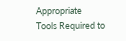Appropriate
Tools Required to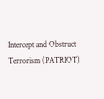Intercept and Obstruct Terrorism (PATRIOT)